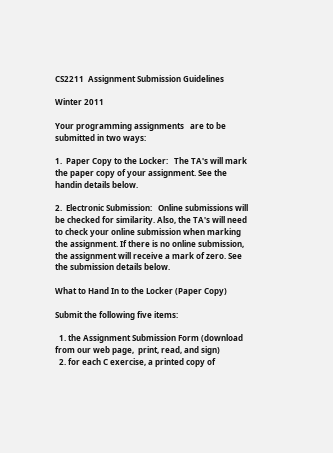CS2211  Assignment Submission Guidelines

Winter 2011

Your programming assignments   are to be submitted in two ways:

1.  Paper Copy to the Locker:   The TA's will mark the paper copy of your assignment. See the handin details below.

2.  Electronic Submission:   Online submissions will be checked for similarity. Also, the TA's will need to check your online submission when marking the assignment. If there is no online submission, the assignment will receive a mark of zero. See the submission details below.

What to Hand In to the Locker (Paper Copy)

Submit the following five items:

  1. the Assignment Submission Form (download  from our web page,  print, read, and sign)
  2. for each C exercise, a printed copy of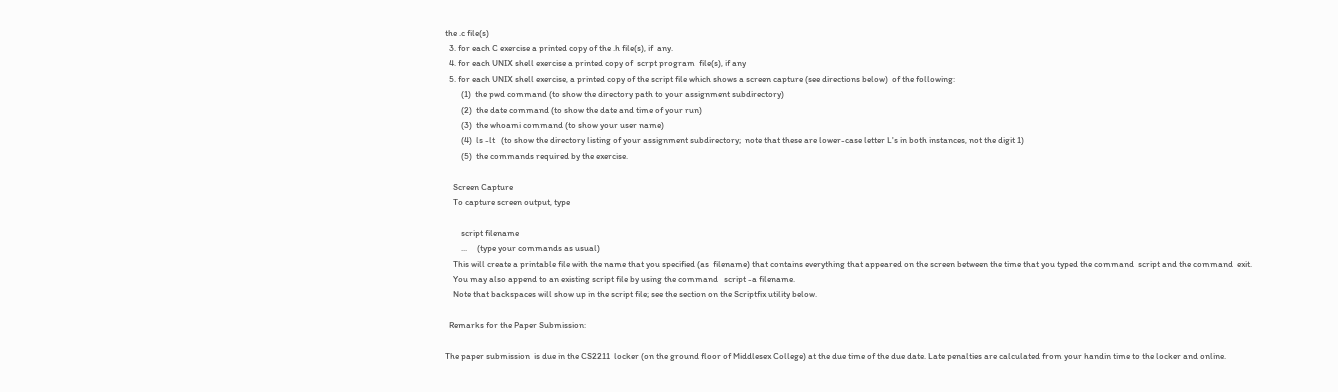the .c file(s)
  3. for each C exercise a printed copy of the .h file(s), if  any.
  4. for each UNIX shell exercise a printed copy of  scrpt program  file(s), if any
  5. for each UNIX shell exercise, a printed copy of the script file which shows a screen capture (see directions below)  of the following:
        (1)  the pwd command (to show the directory path to your assignment subdirectory)
        (2)  the date command (to show the date and time of your run)
        (3)  the whoami command (to show your user name)
        (4)  ls -lt   (to show the directory listing of your assignment subdirectory;  note that these are lower-case letter L's in both instances, not the digit 1)
        (5)  the commands required by the exercise.

    Screen Capture
    To capture screen output, type

        script filename
        ...     (type your commands as usual)
    This will create a printable file with the name that you specified (as  filename) that contains everything that appeared on the screen between the time that you typed the command  script and the command  exit.
    You may also append to an existing script file by using the command   script -a filename.
    Note that backspaces will show up in the script file; see the section on the Scriptfix utility below.

  Remarks for the Paper Submission:

The paper submission  is due in the CS2211  locker (on the ground floor of Middlesex College) at the due time of the due date. Late penalties are calculated from your handin time to the locker and online.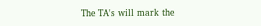The TA's will mark the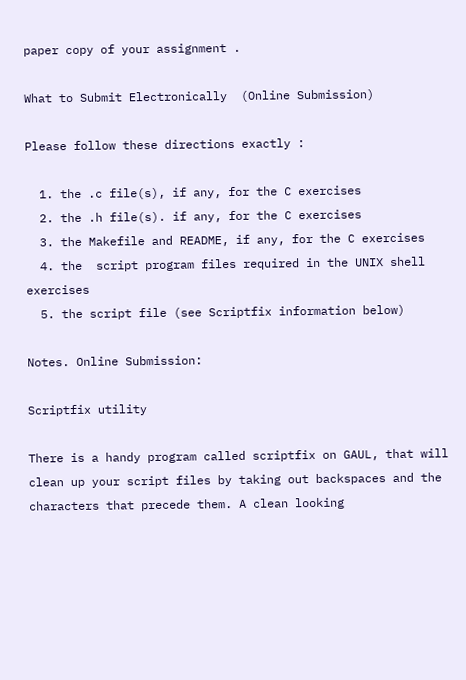paper copy of your assignment .

What to Submit Electronically  (Online Submission)

Please follow these directions exactly :

  1. the .c file(s), if any, for the C exercises
  2. the .h file(s). if any, for the C exercises
  3. the Makefile and README, if any, for the C exercises
  4. the  script program files required in the UNIX shell exercises
  5. the script file (see Scriptfix information below)

Notes. Online Submission:

Scriptfix utility

There is a handy program called scriptfix on GAUL, that will clean up your script files by taking out backspaces and the characters that precede them. A clean looking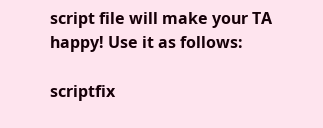script file will make your TA happy! Use it as follows:

scriptfix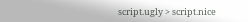script.ugly > script.nice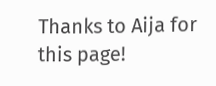Thanks to Aija for this page!